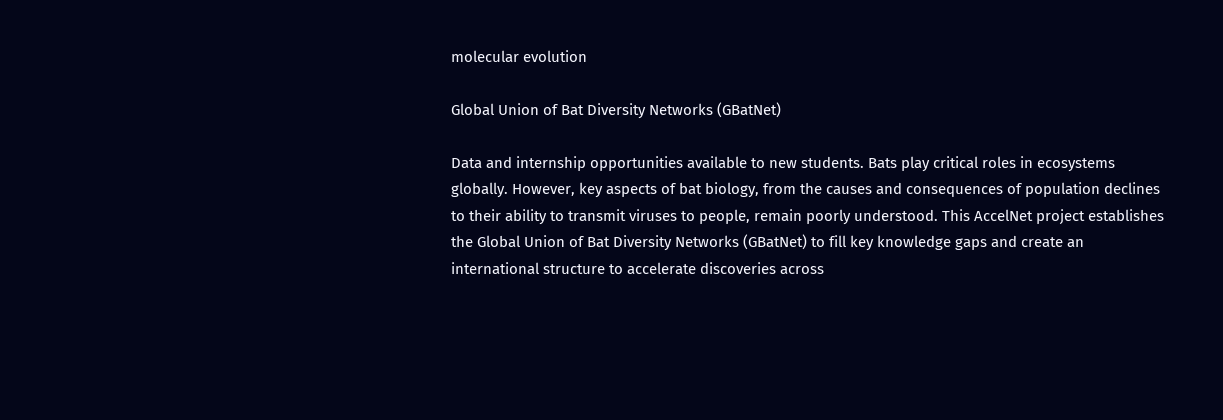molecular evolution

Global Union of Bat Diversity Networks (GBatNet)

Data and internship opportunities available to new students. Bats play critical roles in ecosystems globally. However, key aspects of bat biology, from the causes and consequences of population declines to their ability to transmit viruses to people, remain poorly understood. This AccelNet project establishes the Global Union of Bat Diversity Networks (GBatNet) to fill key knowledge gaps and create an international structure to accelerate discoveries across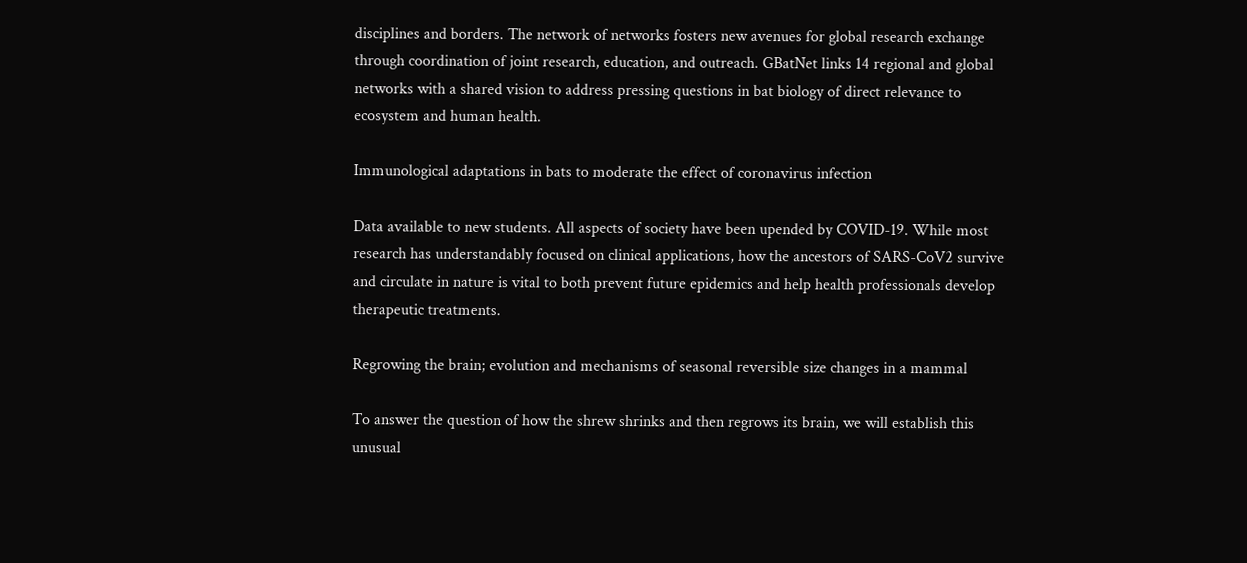disciplines and borders. The network of networks fosters new avenues for global research exchange through coordination of joint research, education, and outreach. GBatNet links 14 regional and global networks with a shared vision to address pressing questions in bat biology of direct relevance to ecosystem and human health.

Immunological adaptations in bats to moderate the effect of coronavirus infection

Data available to new students. All aspects of society have been upended by COVID-19. While most research has understandably focused on clinical applications, how the ancestors of SARS-CoV2 survive and circulate in nature is vital to both prevent future epidemics and help health professionals develop therapeutic treatments.

Regrowing the brain; evolution and mechanisms of seasonal reversible size changes in a mammal

To answer the question of how the shrew shrinks and then regrows its brain, we will establish this unusual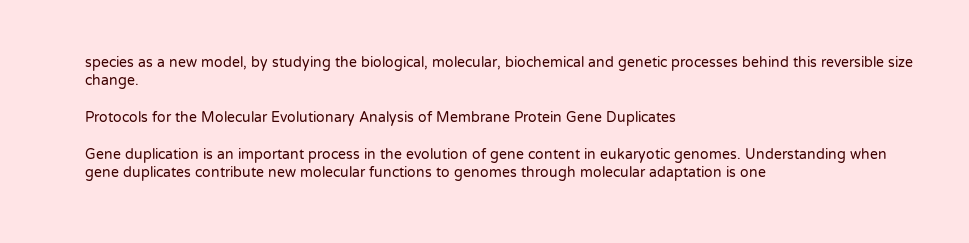species as a new model, by studying the biological, molecular, biochemical and genetic processes behind this reversible size change.

Protocols for the Molecular Evolutionary Analysis of Membrane Protein Gene Duplicates

Gene duplication is an important process in the evolution of gene content in eukaryotic genomes. Understanding when gene duplicates contribute new molecular functions to genomes through molecular adaptation is one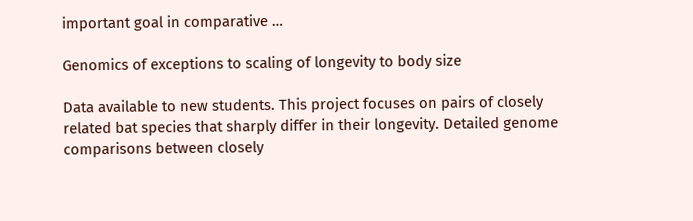important goal in comparative …

Genomics of exceptions to scaling of longevity to body size

Data available to new students. This project focuses on pairs of closely related bat species that sharply differ in their longevity. Detailed genome comparisons between closely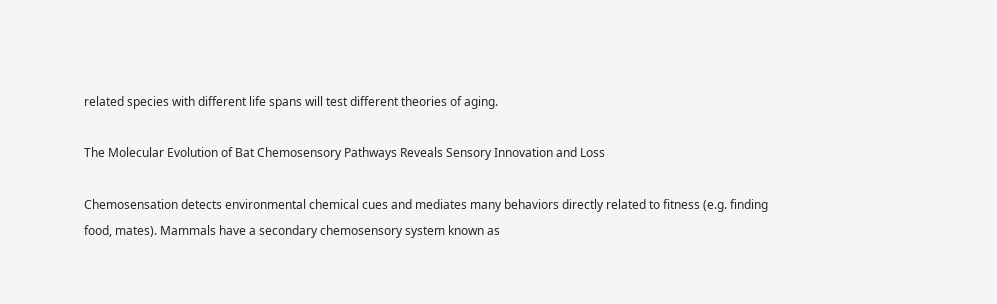related species with different life spans will test different theories of aging.

The Molecular Evolution of Bat Chemosensory Pathways Reveals Sensory Innovation and Loss

Chemosensation detects environmental chemical cues and mediates many behaviors directly related to fitness (e.g. finding food, mates). Mammals have a secondary chemosensory system known as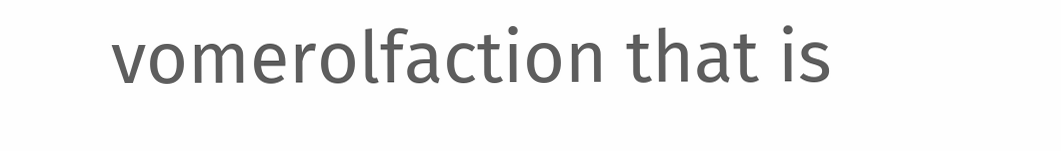vomerolfaction that is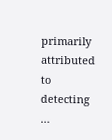primarily attributed to detecting …